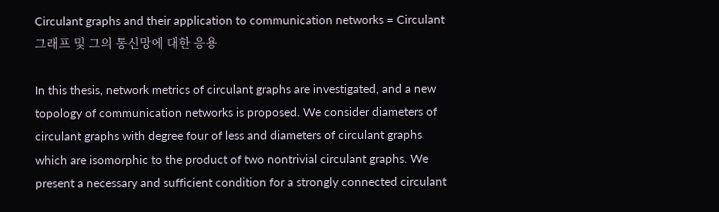Circulant graphs and their application to communication networks = Circulant 그래프 및 그의 통신망에 대한 응용

In this thesis, network metrics of circulant graphs are investigated, and a new topology of communication networks is proposed. We consider diameters of circulant graphs with degree four of less and diameters of circulant graphs which are isomorphic to the product of two nontrivial circulant graphs. We present a necessary and sufficient condition for a strongly connected circulant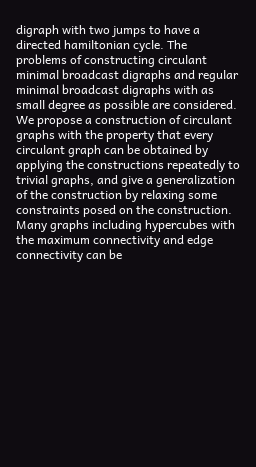digraph with two jumps to have a directed hamiltonian cycle. The problems of constructing circulant minimal broadcast digraphs and regular minimal broadcast digraphs with as small degree as possible are considered. We propose a construction of circulant graphs with the property that every circulant graph can be obtained by applying the constructions repeatedly to trivial graphs, and give a generalization of the construction by relaxing some constraints posed on the construction. Many graphs including hypercubes with the maximum connectivity and edge connectivity can be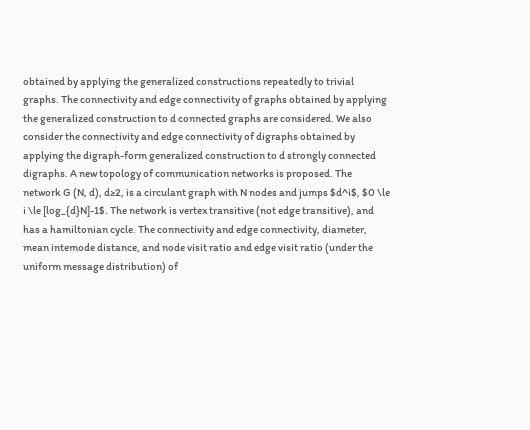obtained by applying the generalized constructions repeatedly to trivial graphs. The connectivity and edge connectivity of graphs obtained by applying the generalized construction to d connected graphs are considered. We also consider the connectivity and edge connectivity of digraphs obtained by applying the digraph-form generalized construction to d strongly connected digraphs. A new topology of communication networks is proposed. The network G (N, d), d≥2, is a circulant graph with N nodes and jumps $d^i$, $0 \le i \le [log_{d}N]-1$. The network is vertex transitive (not edge transitive), and has a hamiltonian cycle. The connectivity and edge connectivity, diameter, mean intemode distance, and node visit ratio and edge visit ratio (under the uniform message distribution) of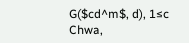G($cd^m$, d), 1≤c
Chwa,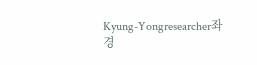Kyung-Yongresearcher좌경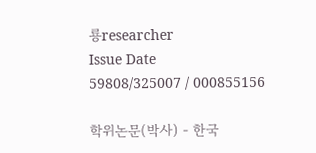룡researcher
Issue Date
59808/325007 / 000855156

학위논문(박사) - 한국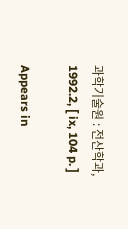과학기술원 : 전산학과, 1992.2, [ ix, 104 p. ]

Appears in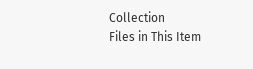Collection
Files in This Item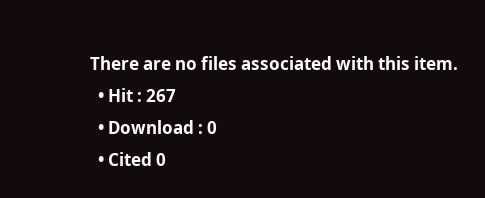There are no files associated with this item.
  • Hit : 267
  • Download : 0
  • Cited 0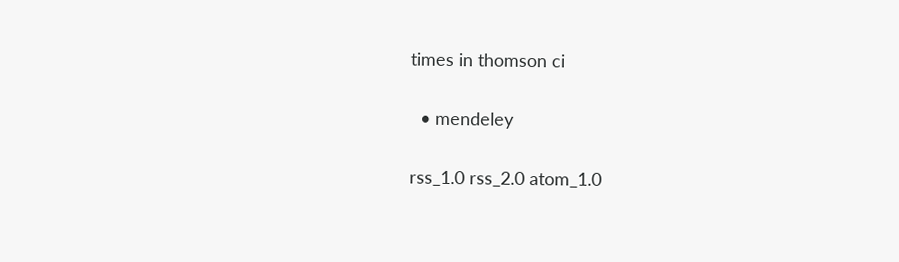times in thomson ci


  • mendeley


rss_1.0 rss_2.0 atom_1.0